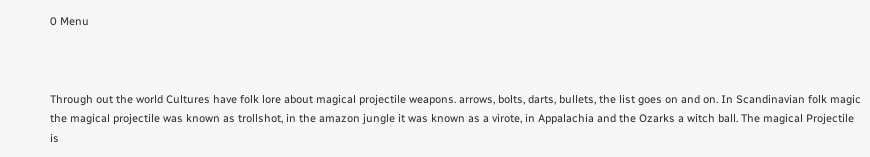0 Menu



Through out the world Cultures have folk lore about magical projectile weapons. arrows, bolts, darts, bullets, the list goes on and on. In Scandinavian folk magic the magical projectile was known as trollshot, in the amazon jungle it was known as a virote, in Appalachia and the Ozarks a witch ball. The magical Projectile is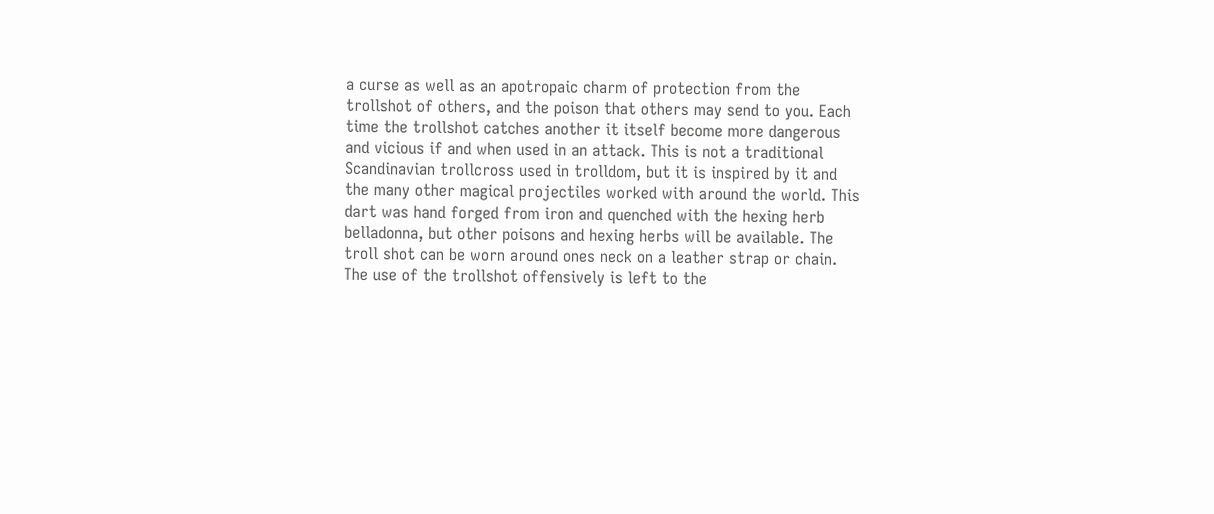a curse as well as an apotropaic charm of protection from the trollshot of others, and the poison that others may send to you. Each time the trollshot catches another it itself become more dangerous and vicious if and when used in an attack. This is not a traditional Scandinavian trollcross used in trolldom, but it is inspired by it and the many other magical projectiles worked with around the world. This dart was hand forged from iron and quenched with the hexing herb belladonna, but other poisons and hexing herbs will be available. The troll shot can be worn around ones neck on a leather strap or chain. The use of the trollshot offensively is left to the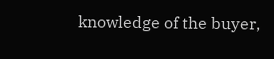knowledge of the buyer,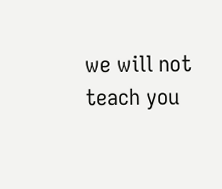we will not teach you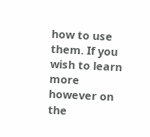how to use them. If you wish to learn more however on the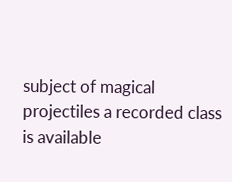subject of magical projectiles a recorded class is available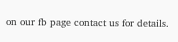on our fb page contact us for details.